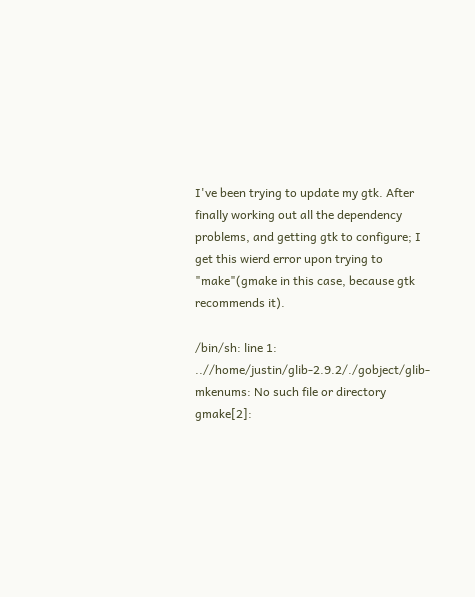I've been trying to update my gtk. After finally working out all the dependency problems, and getting gtk to configure; I get this wierd error upon trying to "make"(gmake in this case, because gtk recommends it).

/bin/sh: line 1: ..//home/justin/glib-2.9.2/./gobject/glib-mkenums: No such file or directory
gmake[2]: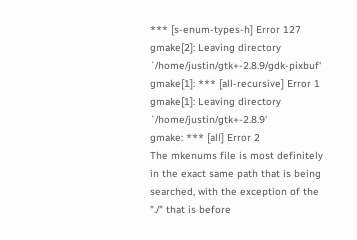*** [s-enum-types-h] Error 127
gmake[2]: Leaving directory `/home/justin/gtk+-2.8.9/gdk-pixbuf'
gmake[1]: *** [all-recursive] Error 1
gmake[1]: Leaving directory `/home/justin/gtk+-2.8.9'
gmake: *** [all] Error 2
The mkenums file is most definitely in the exact same path that is being searched, with the exception of the "./" that is before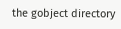the gobject directory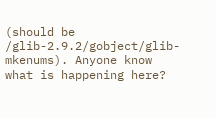(should be /glib-2.9.2/gobject/glib-mkenums). Anyone know what is happening here?